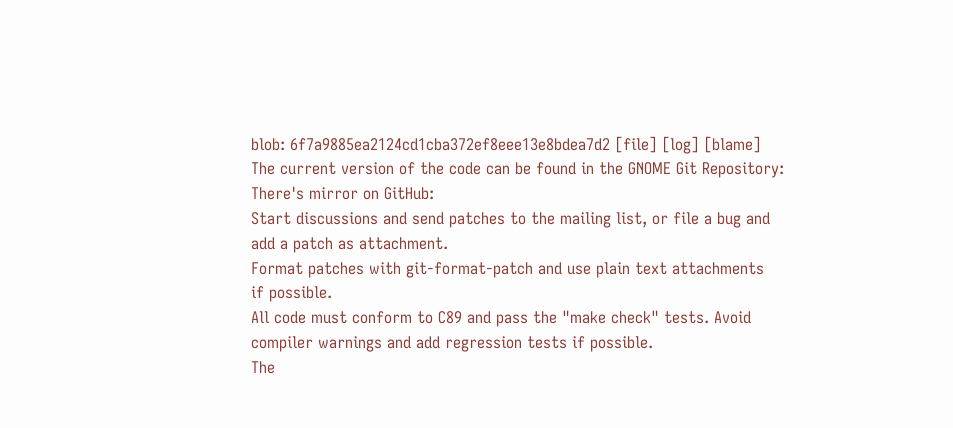blob: 6f7a9885ea2124cd1cba372ef8eee13e8bdea7d2 [file] [log] [blame]
The current version of the code can be found in the GNOME Git Repository:
There's mirror on GitHub:
Start discussions and send patches to the mailing list, or file a bug and
add a patch as attachment.
Format patches with git-format-patch and use plain text attachments
if possible.
All code must conform to C89 and pass the "make check" tests. Avoid
compiler warnings and add regression tests if possible.
The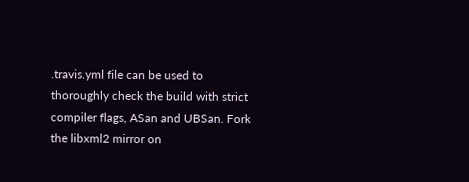.travis.yml file can be used to thoroughly check the build with strict
compiler flags, ASan and UBSan. Fork the libxml2 mirror on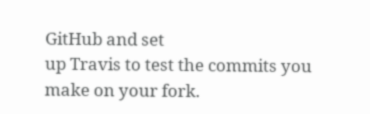GitHub and set
up Travis to test the commits you make on your fork.